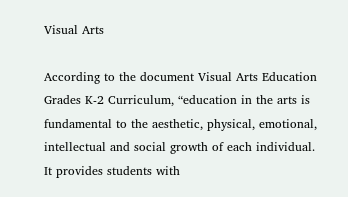Visual Arts

According to the document Visual Arts Education Grades K-2 Curriculum, “education in the arts is fundamental to the aesthetic, physical, emotional, intellectual and social growth of each individual. It provides students with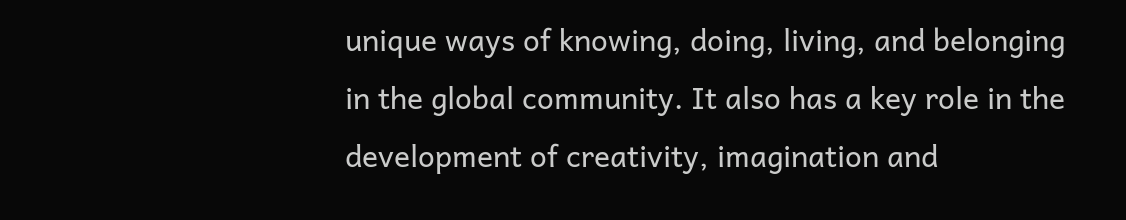unique ways of knowing, doing, living, and belonging in the global community. It also has a key role in the development of creativity, imagination and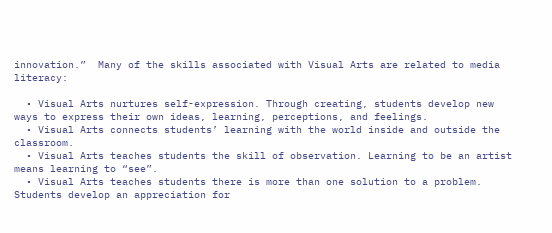innovation.”  Many of the skills associated with Visual Arts are related to media literacy:

  • Visual Arts nurtures self-expression. Through creating, students develop new ways to express their own ideas, learning, perceptions, and feelings.
  • Visual Arts connects students’ learning with the world inside and outside the classroom.
  • Visual Arts teaches students the skill of observation. Learning to be an artist means learning to “see”.
  • Visual Arts teaches students there is more than one solution to a problem. Students develop an appreciation for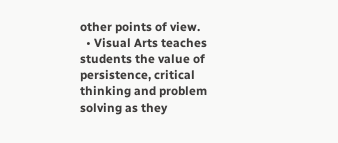other points of view.
  • Visual Arts teaches students the value of persistence, critical thinking and problem solving as they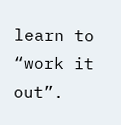learn to “work it out”.